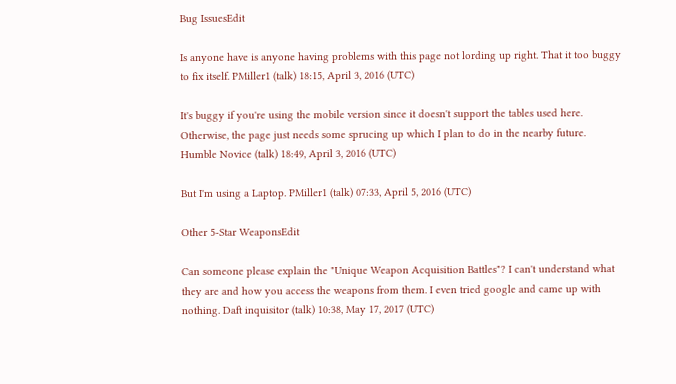Bug IssuesEdit

Is anyone have is anyone having problems with this page not lording up right. That it too buggy to fix itself. PMiller1 (talk) 18:15, April 3, 2016 (UTC)

It's buggy if you're using the mobile version since it doesn't support the tables used here. Otherwise, the page just needs some sprucing up which I plan to do in the nearby future. Humble Novice (talk) 18:49, April 3, 2016 (UTC)

But I'm using a Laptop. PMiller1 (talk) 07:33, April 5, 2016 (UTC)

Other 5-Star WeaponsEdit

Can someone please explain the "Unique Weapon Acquisition Battles"? I can't understand what they are and how you access the weapons from them. I even tried google and came up with nothing. Daft inquisitor (talk) 10:38, May 17, 2017 (UTC)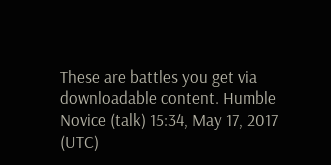These are battles you get via downloadable content. Humble Novice (talk) 15:34, May 17, 2017 (UTC)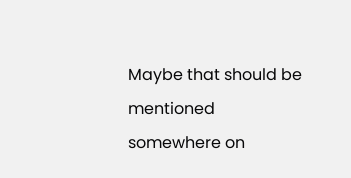Maybe that should be mentioned somewhere on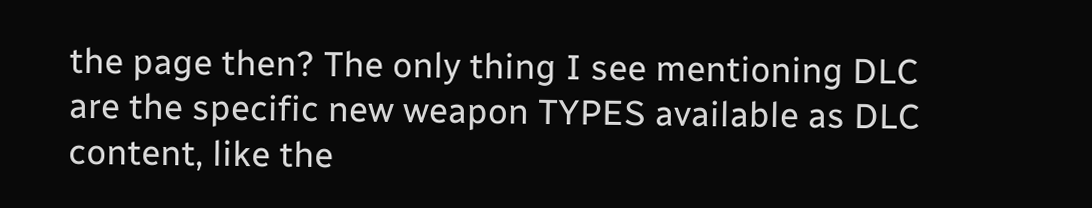the page then? The only thing I see mentioning DLC are the specific new weapon TYPES available as DLC content, like the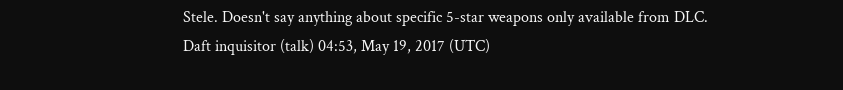Stele. Doesn't say anything about specific 5-star weapons only available from DLC. Daft inquisitor (talk) 04:53, May 19, 2017 (UTC)